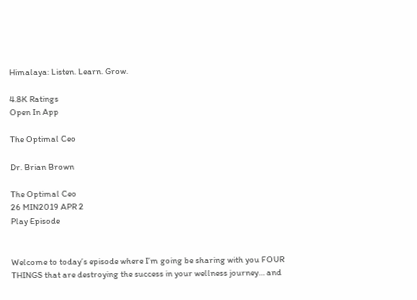Himalaya: Listen. Learn. Grow.

4.8K Ratings
Open In App

The Optimal Ceo

Dr. Brian Brown

The Optimal Ceo
26 MIN2019 APR 2
Play Episode


Welcome to today’s episode where I’m going be sharing with you FOUR
THINGS that are destroying the success in your wellness journey… and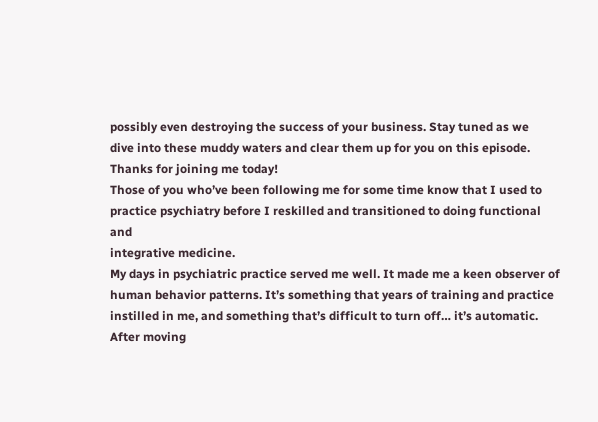possibly even destroying the success of your business. Stay tuned as we
dive into these muddy waters and clear them up for you on this episode.
Thanks for joining me today!
Those of you who’ve been following me for some time know that I used to
practice psychiatry before I reskilled and transitioned to doing functional and
integrative medicine.
My days in psychiatric practice served me well. It made me a keen observer of
human behavior patterns. It’s something that years of training and practice
instilled in me, and something that’s difficult to turn off… it’s automatic.
After moving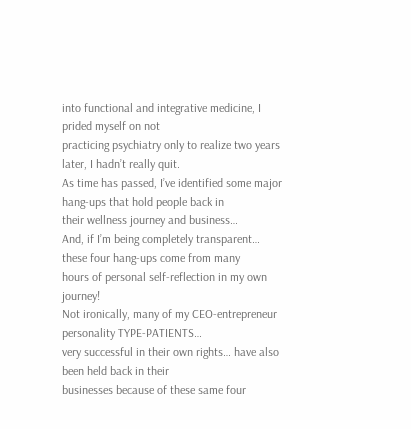into functional and integrative medicine, I prided myself on not
practicing psychiatry only to realize two years later, I hadn’t really quit.
As time has passed, I’ve identified some major hang-ups that hold people back in
their wellness journey and business…
And, if I’m being completely transparent… these four hang-ups come from many
hours of personal self-reflection in my own journey!
Not ironically, many of my CEO-entrepreneur personality TYPE-PATIENTS…
very successful in their own rights… have also been held back in their
businesses because of these same four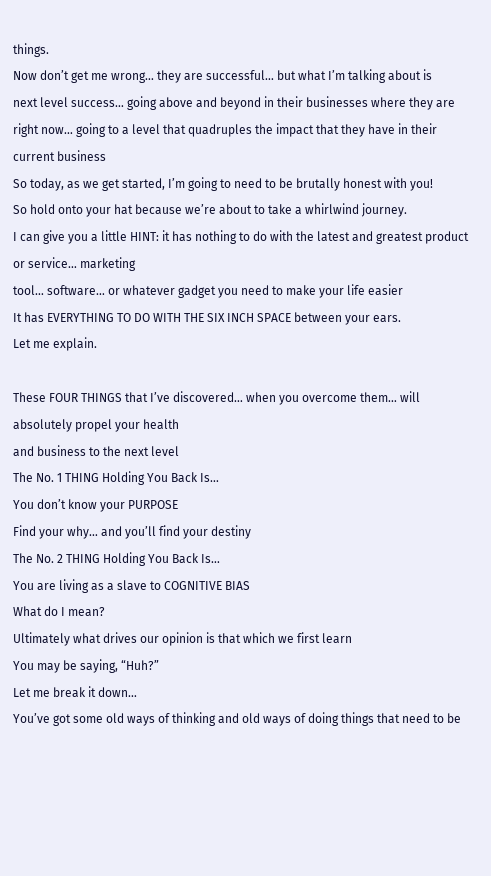things.
Now don’t get me wrong… they are successful… but what I’m talking about is
next level success… going above and beyond in their businesses where they are
right now… going to a level that quadruples the impact that they have in their
current business
So today, as we get started, I’m going to need to be brutally honest with you!
So hold onto your hat because we’re about to take a whirlwind journey.
I can give you a little HINT: it has nothing to do with the latest and greatest product or service… marketing
tool… software… or whatever gadget you need to make your life easier
It has EVERYTHING TO DO WITH THE SIX INCH SPACE between your ears.
Let me explain.

These FOUR THINGS that I’ve discovered… when you overcome them… will absolutely propel your health
and business to the next level
The No. 1 THING Holding You Back Is…
You don’t know your PURPOSE
Find your why… and you’ll find your destiny
The No. 2 THING Holding You Back Is…
You are living as a slave to COGNITIVE BIAS
What do I mean?
Ultimately what drives our opinion is that which we first learn
You may be saying, “Huh?”
Let me break it down…
You’ve got some old ways of thinking and old ways of doing things that need to be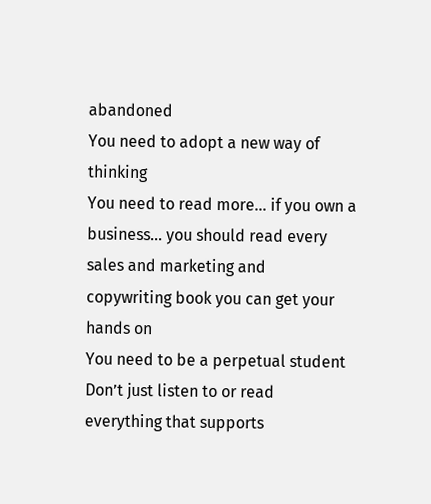abandoned
You need to adopt a new way of thinking
You need to read more… if you own a business… you should read every sales and marketing and
copywriting book you can get your hands on
You need to be a perpetual student
Don’t just listen to or read everything that supports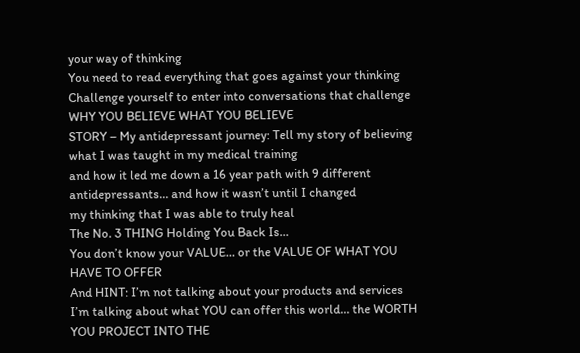your way of thinking
You need to read everything that goes against your thinking
Challenge yourself to enter into conversations that challenge WHY YOU BELIEVE WHAT YOU BELIEVE
STORY – My antidepressant journey: Tell my story of believing what I was taught in my medical training
and how it led me down a 16 year path with 9 different antidepressants… and how it wasn’t until I changed
my thinking that I was able to truly heal
The No. 3 THING Holding You Back Is…
You don’t know your VALUE… or the VALUE OF WHAT YOU HAVE TO OFFER
And HINT: I’m not talking about your products and services
I’m talking about what YOU can offer this world… the WORTH YOU PROJECT INTO THE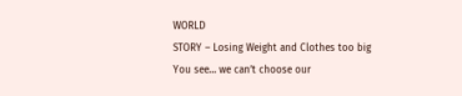WORLD
STORY – Losing Weight and Clothes too big
You see… we can’t choose our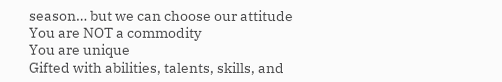season… but we can choose our attitude
You are NOT a commodity
You are unique
Gifted with abilities, talents, skills, and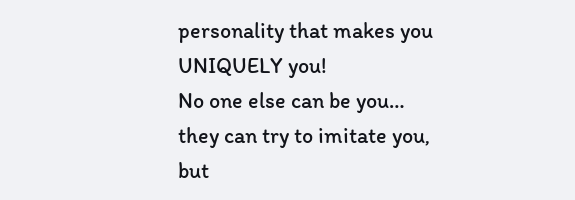personality that makes you UNIQUELY you!
No one else can be you… they can try to imitate you, but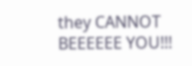they CANNOT BEEEEEE YOU!!!